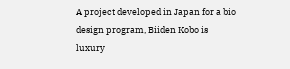A project developed in Japan for a bio design program, Biiden Kobo is luxury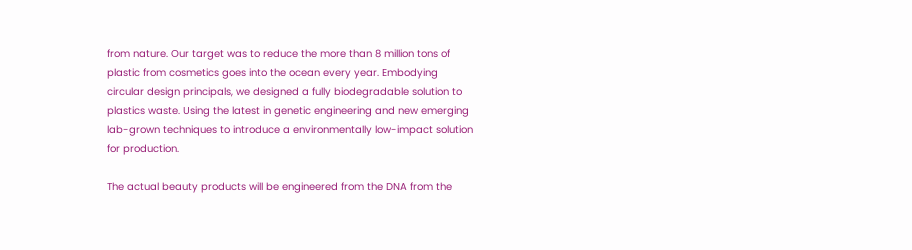from nature. Our target was to reduce the more than 8 million tons of plastic from cosmetics goes into the ocean every year. Embodying circular design principals, we designed a fully biodegradable solution to plastics waste. Using the latest in genetic engineering and new emerging lab-grown techniques to introduce a environmentally low-impact solution for production.

The actual beauty products will be engineered from the DNA from the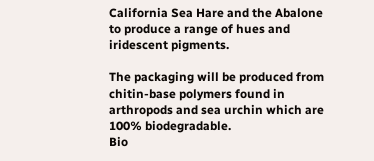California Sea Hare and the Abalone to produce a range of hues and iridescent pigments.

The packaging will be produced from chitin-base polymers found in arthropods and sea urchin which are 100% biodegradable.
Bio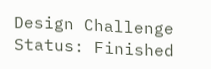Design Challenge
Status: Finished